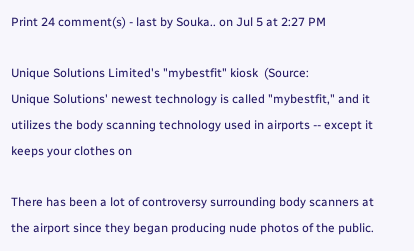Print 24 comment(s) - last by Souka.. on Jul 5 at 2:27 PM

Unique Solutions Limited's "mybestfit" kiosk  (Source:
Unique Solutions' newest technology is called "mybestfit," and it utilizes the body scanning technology used in airports -- except it keeps your clothes on

There has been a lot of controversy surrounding body scanners at the airport since they began producing nude photos of the public.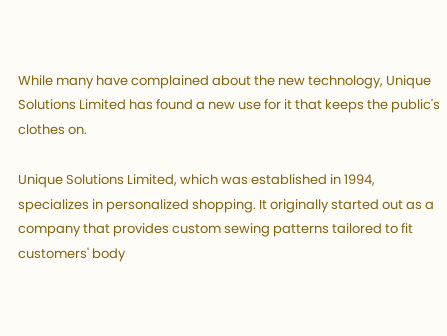While many have complained about the new technology, Unique Solutions Limited has found a new use for it that keeps the public's clothes on.

Unique Solutions Limited, which was established in 1994, specializes in personalized shopping. It originally started out as a company that provides custom sewing patterns tailored to fit customers' body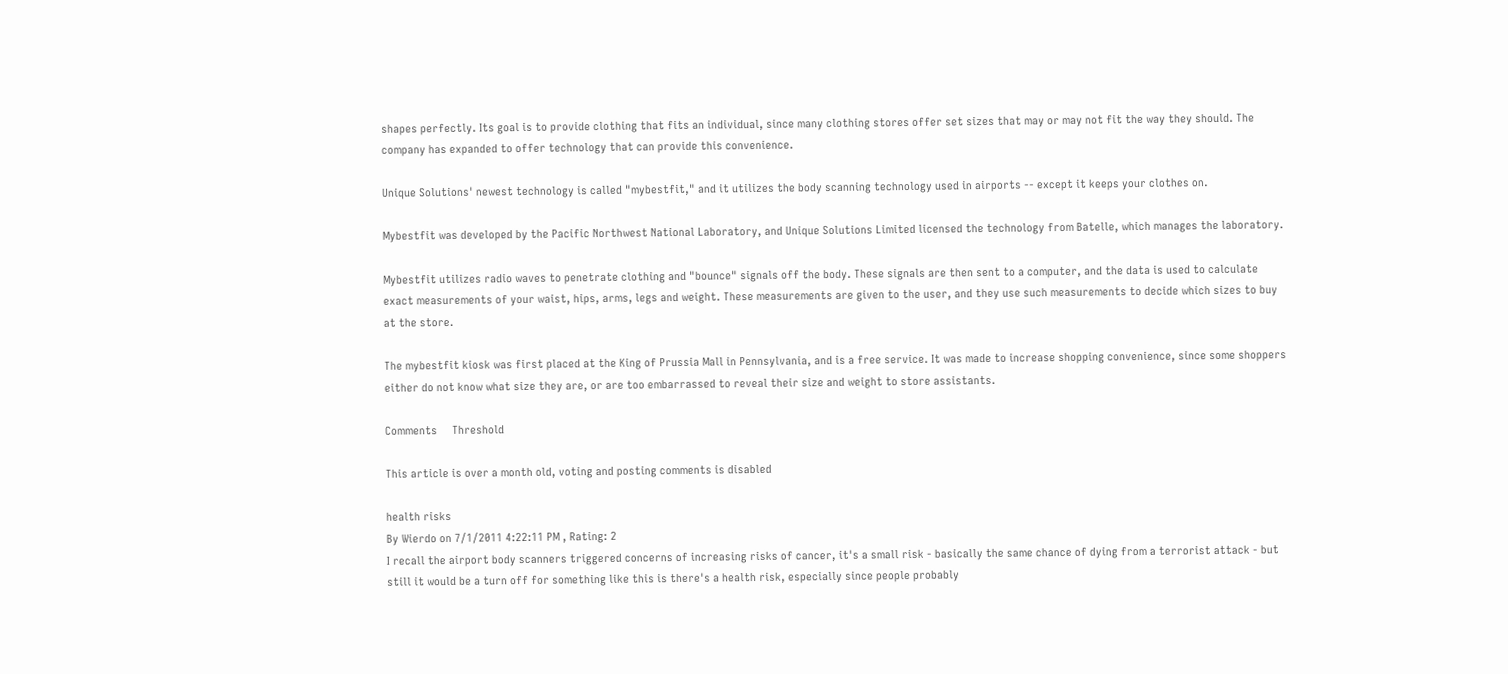shapes perfectly. Its goal is to provide clothing that fits an individual, since many clothing stores offer set sizes that may or may not fit the way they should. The company has expanded to offer technology that can provide this convenience.

Unique Solutions' newest technology is called "mybestfit," and it utilizes the body scanning technology used in airports -- except it keeps your clothes on.

Mybestfit was developed by the Pacific Northwest National Laboratory, and Unique Solutions Limited licensed the technology from Batelle, which manages the laboratory.

Mybestfit utilizes radio waves to penetrate clothing and "bounce" signals off the body. These signals are then sent to a computer, and the data is used to calculate exact measurements of your waist, hips, arms, legs and weight. These measurements are given to the user, and they use such measurements to decide which sizes to buy at the store.

The mybestfit kiosk was first placed at the King of Prussia Mall in Pennsylvania, and is a free service. It was made to increase shopping convenience, since some shoppers either do not know what size they are, or are too embarrassed to reveal their size and weight to store assistants.

Comments     Threshold

This article is over a month old, voting and posting comments is disabled

health risks
By Wierdo on 7/1/2011 4:22:11 PM , Rating: 2
I recall the airport body scanners triggered concerns of increasing risks of cancer, it's a small risk - basically the same chance of dying from a terrorist attack - but still it would be a turn off for something like this is there's a health risk, especially since people probably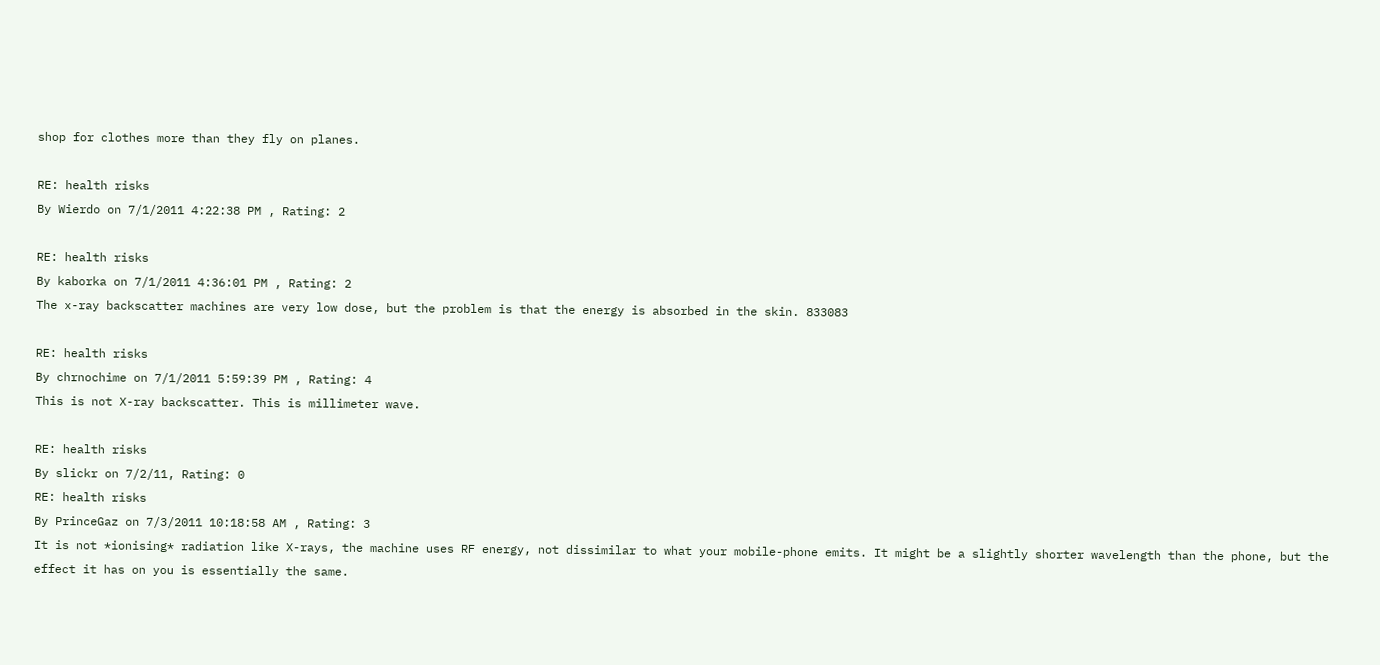shop for clothes more than they fly on planes.

RE: health risks
By Wierdo on 7/1/2011 4:22:38 PM , Rating: 2

RE: health risks
By kaborka on 7/1/2011 4:36:01 PM , Rating: 2
The x-ray backscatter machines are very low dose, but the problem is that the energy is absorbed in the skin. 833083

RE: health risks
By chrnochime on 7/1/2011 5:59:39 PM , Rating: 4
This is not X-ray backscatter. This is millimeter wave.

RE: health risks
By slickr on 7/2/11, Rating: 0
RE: health risks
By PrinceGaz on 7/3/2011 10:18:58 AM , Rating: 3
It is not *ionising* radiation like X-rays, the machine uses RF energy, not dissimilar to what your mobile-phone emits. It might be a slightly shorter wavelength than the phone, but the effect it has on you is essentially the same.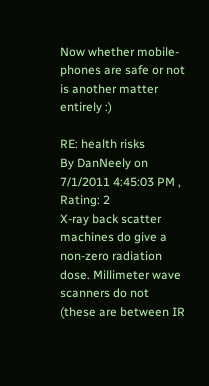Now whether mobile-phones are safe or not is another matter entirely :)

RE: health risks
By DanNeely on 7/1/2011 4:45:03 PM , Rating: 2
X-ray back scatter machines do give a non-zero radiation dose. Millimeter wave scanners do not (these are between IR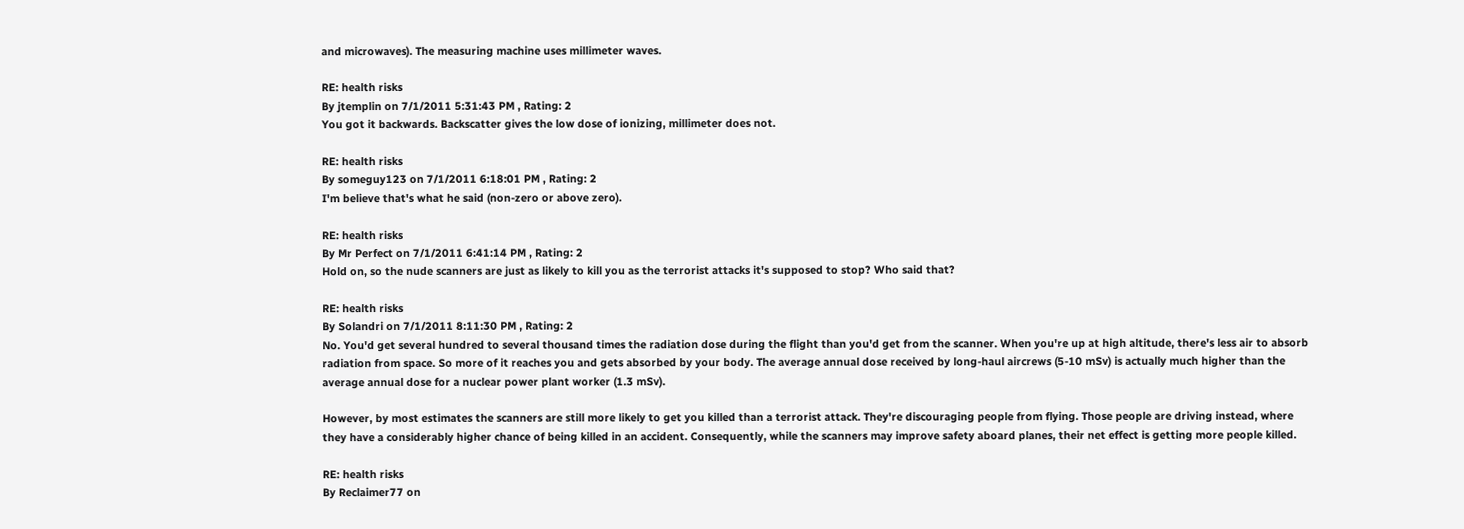and microwaves). The measuring machine uses millimeter waves.

RE: health risks
By jtemplin on 7/1/2011 5:31:43 PM , Rating: 2
You got it backwards. Backscatter gives the low dose of ionizing, millimeter does not.

RE: health risks
By someguy123 on 7/1/2011 6:18:01 PM , Rating: 2
I'm believe that's what he said (non-zero or above zero).

RE: health risks
By Mr Perfect on 7/1/2011 6:41:14 PM , Rating: 2
Hold on, so the nude scanners are just as likely to kill you as the terrorist attacks it's supposed to stop? Who said that?

RE: health risks
By Solandri on 7/1/2011 8:11:30 PM , Rating: 2
No. You'd get several hundred to several thousand times the radiation dose during the flight than you'd get from the scanner. When you're up at high altitude, there's less air to absorb radiation from space. So more of it reaches you and gets absorbed by your body. The average annual dose received by long-haul aircrews (5-10 mSv) is actually much higher than the average annual dose for a nuclear power plant worker (1.3 mSv).

However, by most estimates the scanners are still more likely to get you killed than a terrorist attack. They're discouraging people from flying. Those people are driving instead, where they have a considerably higher chance of being killed in an accident. Consequently, while the scanners may improve safety aboard planes, their net effect is getting more people killed.

RE: health risks
By Reclaimer77 on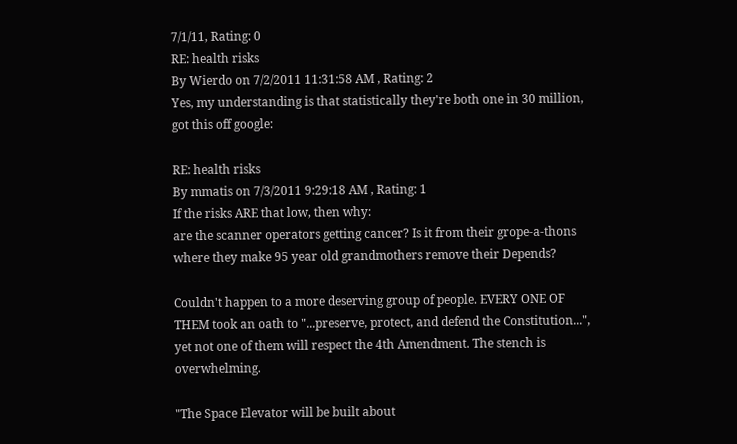7/1/11, Rating: 0
RE: health risks
By Wierdo on 7/2/2011 11:31:58 AM , Rating: 2
Yes, my understanding is that statistically they're both one in 30 million, got this off google:

RE: health risks
By mmatis on 7/3/2011 9:29:18 AM , Rating: 1
If the risks ARE that low, then why:
are the scanner operators getting cancer? Is it from their grope-a-thons where they make 95 year old grandmothers remove their Depends?

Couldn't happen to a more deserving group of people. EVERY ONE OF THEM took an oath to "...preserve, protect, and defend the Constitution...", yet not one of them will respect the 4th Amendment. The stench is overwhelming.

"The Space Elevator will be built about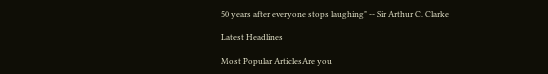50 years after everyone stops laughing" -- Sir Arthur C. Clarke

Latest Headlines

Most Popular ArticlesAre you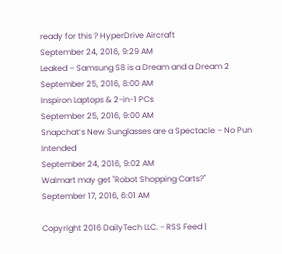ready for this ? HyperDrive Aircraft
September 24, 2016, 9:29 AM
Leaked – Samsung S8 is a Dream and a Dream 2
September 25, 2016, 8:00 AM
Inspiron Laptops & 2-in-1 PCs
September 25, 2016, 9:00 AM
Snapchat’s New Sunglasses are a Spectacle – No Pun Intended
September 24, 2016, 9:02 AM
Walmart may get "Robot Shopping Carts?"
September 17, 2016, 6:01 AM

Copyright 2016 DailyTech LLC. - RSS Feed |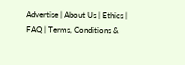Advertise | About Us | Ethics | FAQ | Terms, Conditions &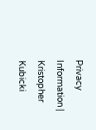Privacy Information | Kristopher Kubicki